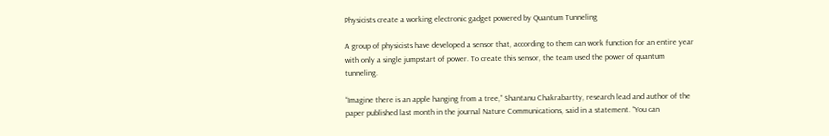Physicists create a working electronic gadget powered by Quantum Tunneling

A group of physicists have developed a sensor that, according to them can work function for an entire year with only a single jumpstart of power. To create this sensor, the team used the power of quantum tunneling.

“Imagine there is an apple hanging from a tree,” Shantanu Chakrabartty, research lead and author of the paper published last month in the journal Nature Communications, said in a statement. “You can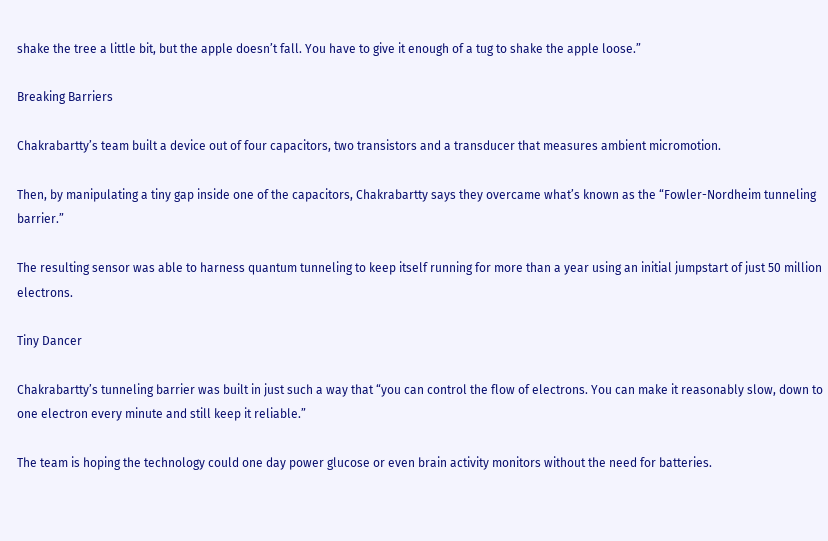shake the tree a little bit, but the apple doesn’t fall. You have to give it enough of a tug to shake the apple loose.”

Breaking Barriers

Chakrabartty’s team built a device out of four capacitors, two transistors and a transducer that measures ambient micromotion.

Then, by manipulating a tiny gap inside one of the capacitors, Chakrabartty says they overcame what’s known as the “Fowler-Nordheim tunneling barrier.”

The resulting sensor was able to harness quantum tunneling to keep itself running for more than a year using an initial jumpstart of just 50 million electrons.

Tiny Dancer

Chakrabartty’s tunneling barrier was built in just such a way that “you can control the flow of electrons. You can make it reasonably slow, down to one electron every minute and still keep it reliable.”

The team is hoping the technology could one day power glucose or even brain activity monitors without the need for batteries.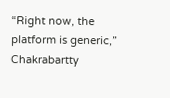“Right now, the platform is generic,” Chakrabartty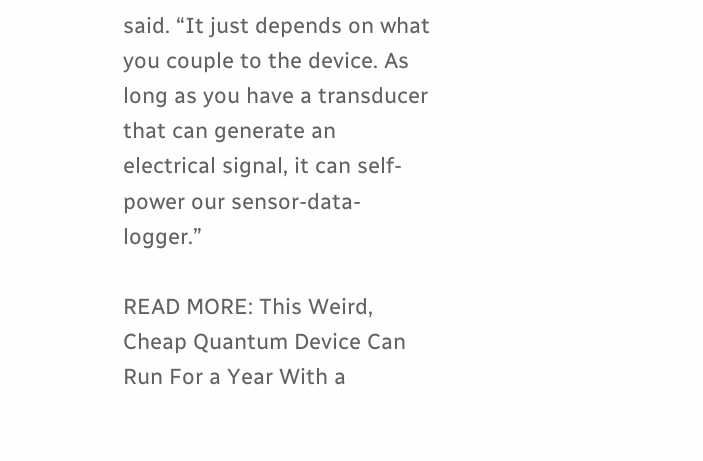said. “It just depends on what you couple to the device. As long as you have a transducer that can generate an electrical signal, it can self-power our sensor-data-logger.”

READ MORE: This Weird, Cheap Quantum Device Can Run For a Year With a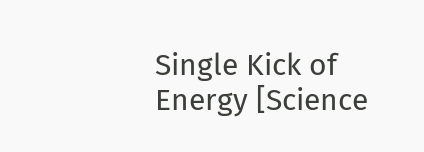Single Kick of Energy [Science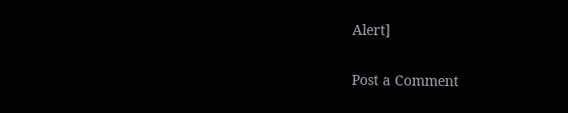Alert]

Post a Comment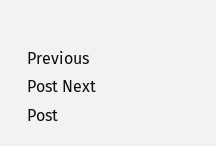Previous Post Next Post